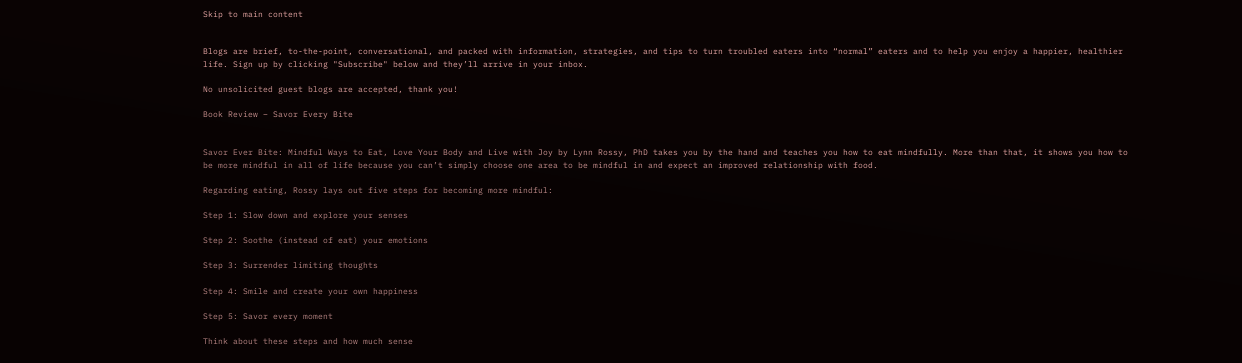Skip to main content


Blogs are brief, to-the-point, conversational, and packed with information, strategies, and tips to turn troubled eaters into “normal” eaters and to help you enjoy a happier, healthier life. Sign up by clicking "Subscribe" below and they’ll arrive in your inbox.

No unsolicited guest blogs are accepted, thank you!

Book Review – Savor Every Bite


Savor Ever Bite: Mindful Ways to Eat, Love Your Body and Live with Joy by Lynn Rossy, PhD takes you by the hand and teaches you how to eat mindfully. More than that, it shows you how to be more mindful in all of life because you can’t simply choose one area to be mindful in and expect an improved relationship with food.

Regarding eating, Rossy lays out five steps for becoming more mindful:

Step 1: Slow down and explore your senses

Step 2: Soothe (instead of eat) your emotions

Step 3: Surrender limiting thoughts

Step 4: Smile and create your own happiness

Step 5: Savor every moment

Think about these steps and how much sense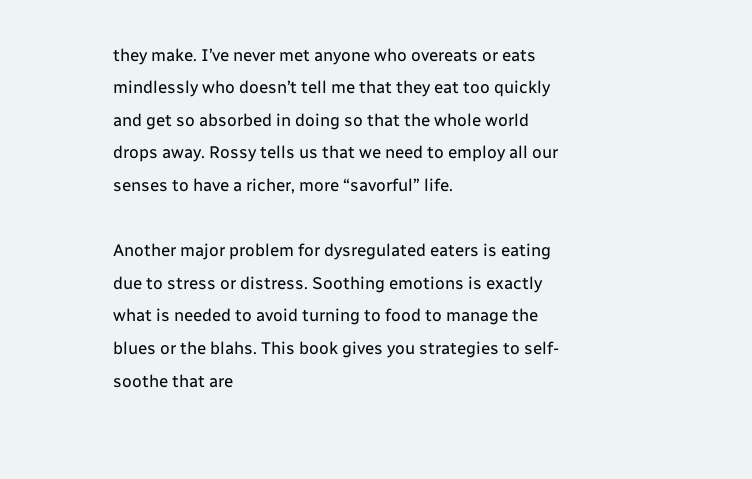they make. I’ve never met anyone who overeats or eats mindlessly who doesn’t tell me that they eat too quickly and get so absorbed in doing so that the whole world drops away. Rossy tells us that we need to employ all our senses to have a richer, more “savorful” life.

Another major problem for dysregulated eaters is eating due to stress or distress. Soothing emotions is exactly what is needed to avoid turning to food to manage the blues or the blahs. This book gives you strategies to self-soothe that are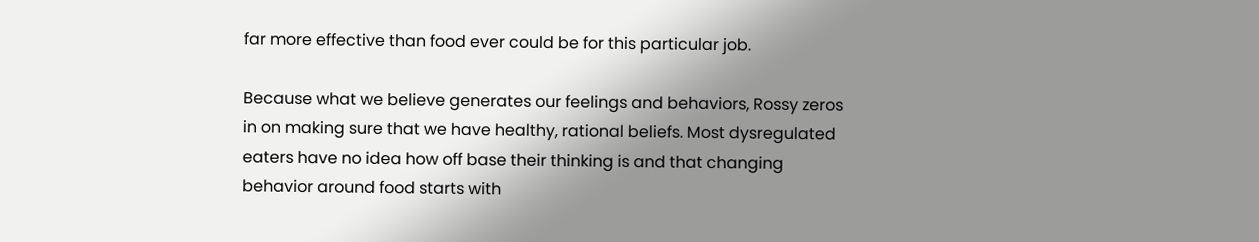far more effective than food ever could be for this particular job.

Because what we believe generates our feelings and behaviors, Rossy zeros in on making sure that we have healthy, rational beliefs. Most dysregulated eaters have no idea how off base their thinking is and that changing behavior around food starts with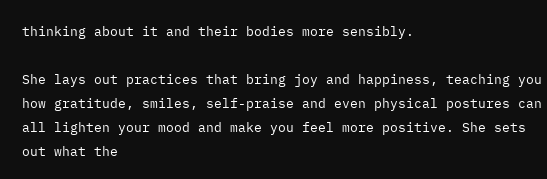thinking about it and their bodies more sensibly.

She lays out practices that bring joy and happiness, teaching you how gratitude, smiles, self-praise and even physical postures can all lighten your mood and make you feel more positive. She sets out what the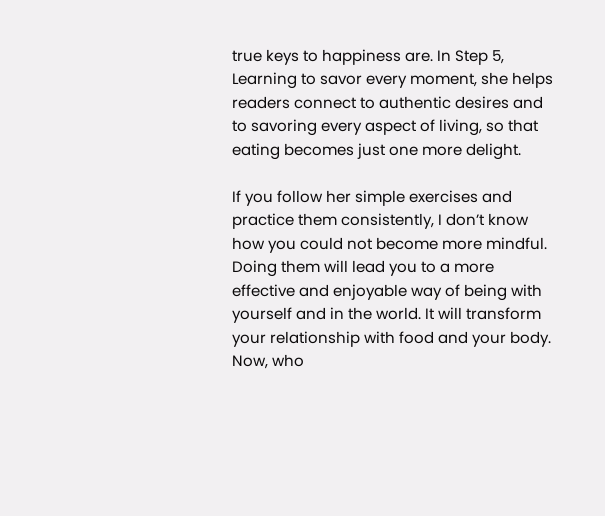true keys to happiness are. In Step 5, Learning to savor every moment, she helps readers connect to authentic desires and to savoring every aspect of living, so that eating becomes just one more delight.

If you follow her simple exercises and practice them consistently, I don’t know how you could not become more mindful. Doing them will lead you to a more effective and enjoyable way of being with yourself and in the world. It will transform your relationship with food and your body. Now, who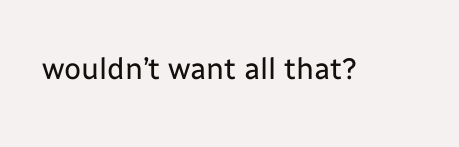wouldn’t want all that?